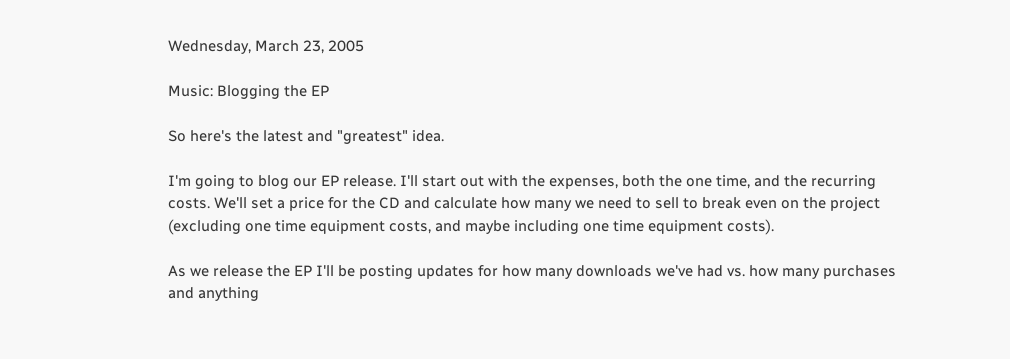Wednesday, March 23, 2005

Music: Blogging the EP

So here's the latest and "greatest" idea.

I'm going to blog our EP release. I'll start out with the expenses, both the one time, and the recurring costs. We'll set a price for the CD and calculate how many we need to sell to break even on the project (excluding one time equipment costs, and maybe including one time equipment costs).

As we release the EP I'll be posting updates for how many downloads we've had vs. how many purchases and anything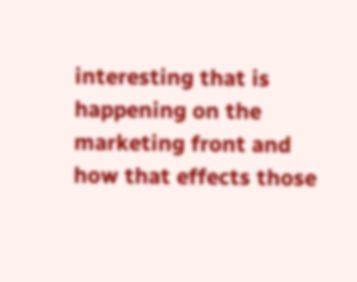interesting that is happening on the marketing front and how that effects those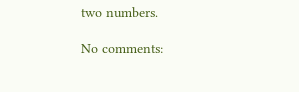two numbers.

No comments: